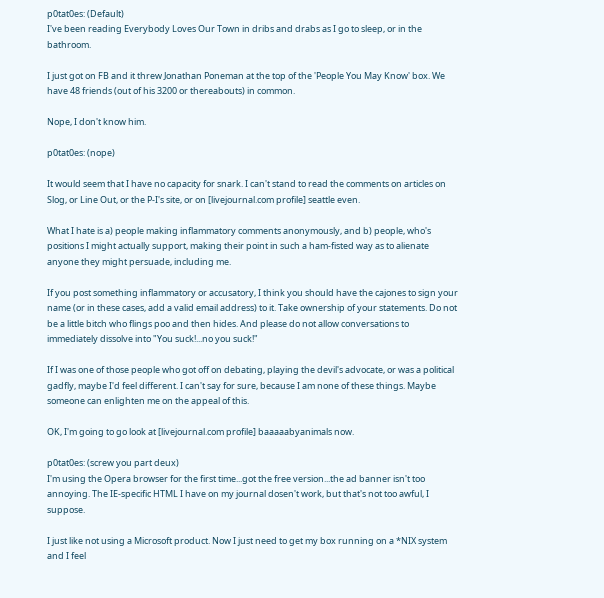p0tat0es: (Default)
I've been reading Everybody Loves Our Town in dribs and drabs as I go to sleep, or in the bathroom.

I just got on FB and it threw Jonathan Poneman at the top of the 'People You May Know' box. We have 48 friends (out of his 3200 or thereabouts) in common.

Nope, I don't know him.

p0tat0es: (nope)

It would seem that I have no capacity for snark. I can't stand to read the comments on articles on Slog, or Line Out, or the P-I's site, or on [livejournal.com profile] seattle even.

What I hate is a) people making inflammatory comments anonymously, and b) people, who's positions I might actually support, making their point in such a ham-fisted way as to alienate anyone they might persuade, including me.

If you post something inflammatory or accusatory, I think you should have the cajones to sign your name (or in these cases, add a valid email address) to it. Take ownership of your statements. Do not be a little bitch who flings poo and then hides. And please do not allow conversations to immediately dissolve into "You suck!...no you suck!"

If I was one of those people who got off on debating, playing the devil's advocate, or was a political gadfly, maybe I'd feel different. I can't say for sure, because I am none of these things. Maybe someone can enlighten me on the appeal of this.

OK, I'm going to go look at [livejournal.com profile] baaaaabyanimals now.

p0tat0es: (screw you part deux)
I'm using the Opera browser for the first time...got the free version...the ad banner isn't too annoying. The IE-specific HTML I have on my journal dosen't work, but that's not too awful, I suppose.

I just like not using a Microsoft product. Now I just need to get my box running on a *NIX system and I feel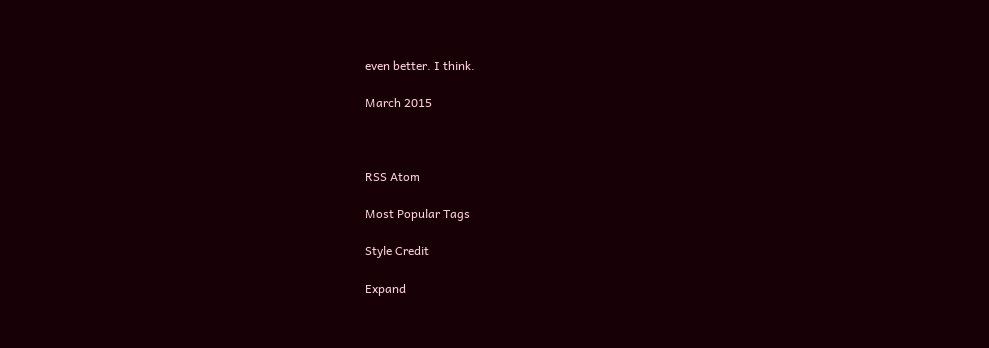even better. I think.

March 2015



RSS Atom

Most Popular Tags

Style Credit

Expand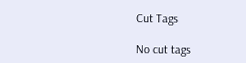Cut Tags

No cut tags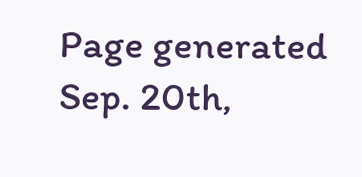Page generated Sep. 20th,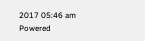2017 05:46 am
Powered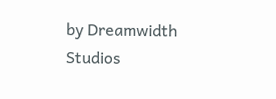by Dreamwidth Studios